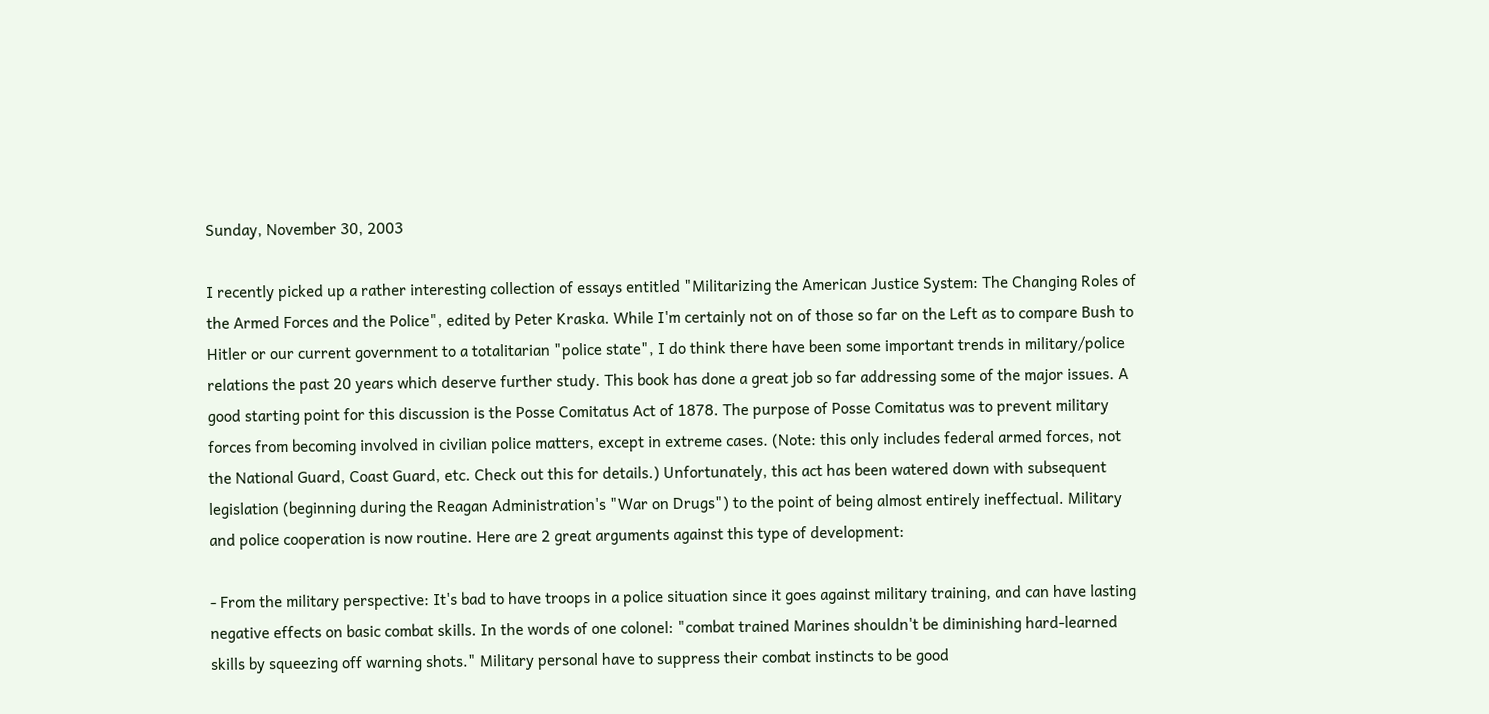Sunday, November 30, 2003

I recently picked up a rather interesting collection of essays entitled "Militarizing the American Justice System: The Changing Roles of the Armed Forces and the Police", edited by Peter Kraska. While I'm certainly not on of those so far on the Left as to compare Bush to Hitler or our current government to a totalitarian "police state", I do think there have been some important trends in military/police relations the past 20 years which deserve further study. This book has done a great job so far addressing some of the major issues. A good starting point for this discussion is the Posse Comitatus Act of 1878. The purpose of Posse Comitatus was to prevent military forces from becoming involved in civilian police matters, except in extreme cases. (Note: this only includes federal armed forces, not the National Guard, Coast Guard, etc. Check out this for details.) Unfortunately, this act has been watered down with subsequent legislation (beginning during the Reagan Administration's "War on Drugs") to the point of being almost entirely ineffectual. Military and police cooperation is now routine. Here are 2 great arguments against this type of development:

- From the military perspective: It's bad to have troops in a police situation since it goes against military training, and can have lasting negative effects on basic combat skills. In the words of one colonel: "combat trained Marines shouldn't be diminishing hard-learned skills by squeezing off warning shots." Military personal have to suppress their combat instincts to be good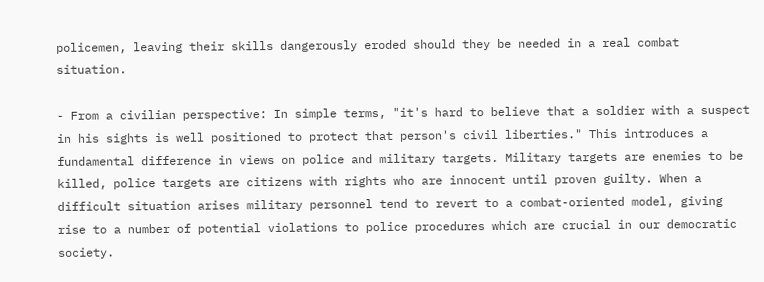policemen, leaving their skills dangerously eroded should they be needed in a real combat situation.

- From a civilian perspective: In simple terms, "it's hard to believe that a soldier with a suspect in his sights is well positioned to protect that person's civil liberties." This introduces a fundamental difference in views on police and military targets. Military targets are enemies to be killed, police targets are citizens with rights who are innocent until proven guilty. When a difficult situation arises military personnel tend to revert to a combat-oriented model, giving rise to a number of potential violations to police procedures which are crucial in our democratic society.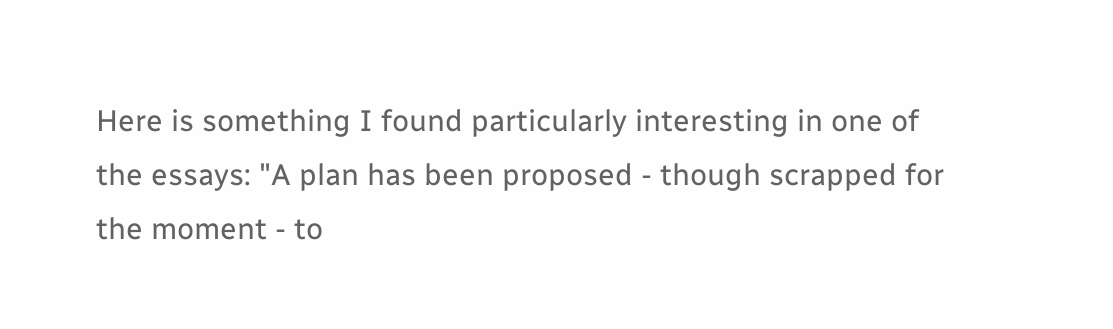Here is something I found particularly interesting in one of the essays: "A plan has been proposed - though scrapped for the moment - to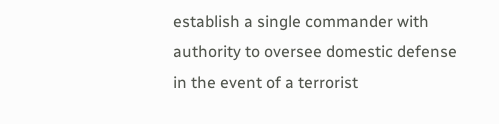establish a single commander with authority to oversee domestic defense in the event of a terrorist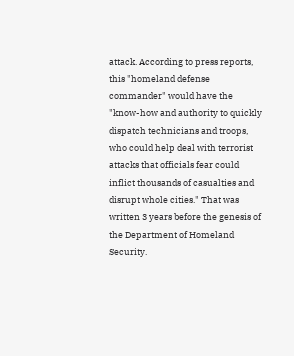attack. According to press reports, this "homeland defense commander" would have the "know-how and authority to quickly dispatch technicians and troops, who could help deal with terrorist attacks that officials fear could inflict thousands of casualties and disrupt whole cities." That was written 3 years before the genesis of the Department of Homeland Security.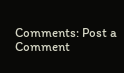Comments: Post a Comment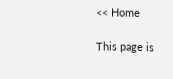<< Home

This page is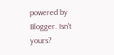powered by Blogger. Isn't yours?